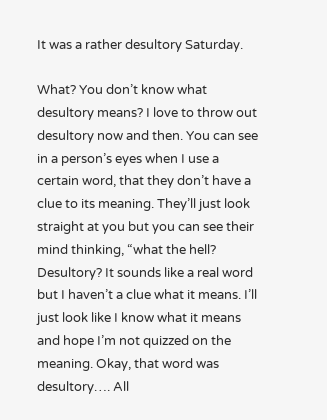It was a rather desultory Saturday.

What? You don’t know what desultory means? I love to throw out desultory now and then. You can see in a person’s eyes when I use a certain word, that they don’t have a clue to its meaning. They’ll just look straight at you but you can see their mind thinking, “what the hell? Desultory? It sounds like a real word but I haven’t a clue what it means. I’ll just look like I know what it means and hope I’m not quizzed on the meaning. Okay, that word was desultory…. All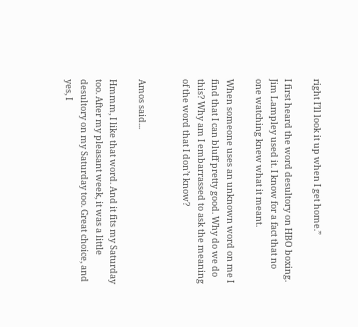right I’ll look it up when I get home.”

I first heard the word desultory on HBO boxing. Jim Lampley used it. I know for a fact that no one watching knew what it meant.

When someone uses an unknown word on me I find that I can bluff pretty good. Why do we do this? Why am I embarrassed to ask the meaning of the word that I don’t know?


Amos said...

Hmmm, I like that word. And it fits my Saturday too. After my pleasant week, it was a little desultory on my Saturday too. Great choice, and yes, I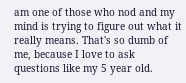am one of those who nod and my mind is trying to figure out what it really means. That's so dumb of me, because I love to ask questions like my 5 year old.